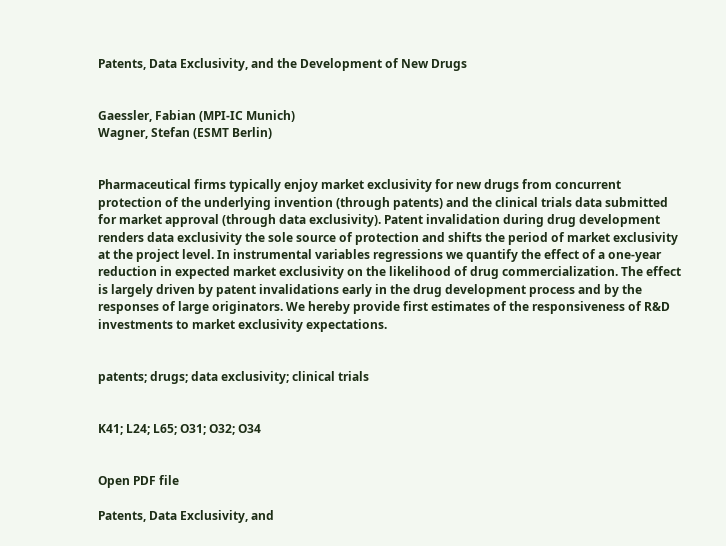Patents, Data Exclusivity, and the Development of New Drugs


Gaessler, Fabian (MPI-IC Munich)
Wagner, Stefan (ESMT Berlin)


Pharmaceutical firms typically enjoy market exclusivity for new drugs from concurrent protection of the underlying invention (through patents) and the clinical trials data submitted for market approval (through data exclusivity). Patent invalidation during drug development renders data exclusivity the sole source of protection and shifts the period of market exclusivity at the project level. In instrumental variables regressions we quantify the effect of a one-year reduction in expected market exclusivity on the likelihood of drug commercialization. The effect is largely driven by patent invalidations early in the drug development process and by the responses of large originators. We hereby provide first estimates of the responsiveness of R&D investments to market exclusivity expectations.


patents; drugs; data exclusivity; clinical trials


K41; L24; L65; O31; O32; O34


Open PDF file

Patents, Data Exclusivity, and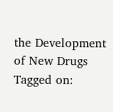the Development of New Drugs
Tagged on: